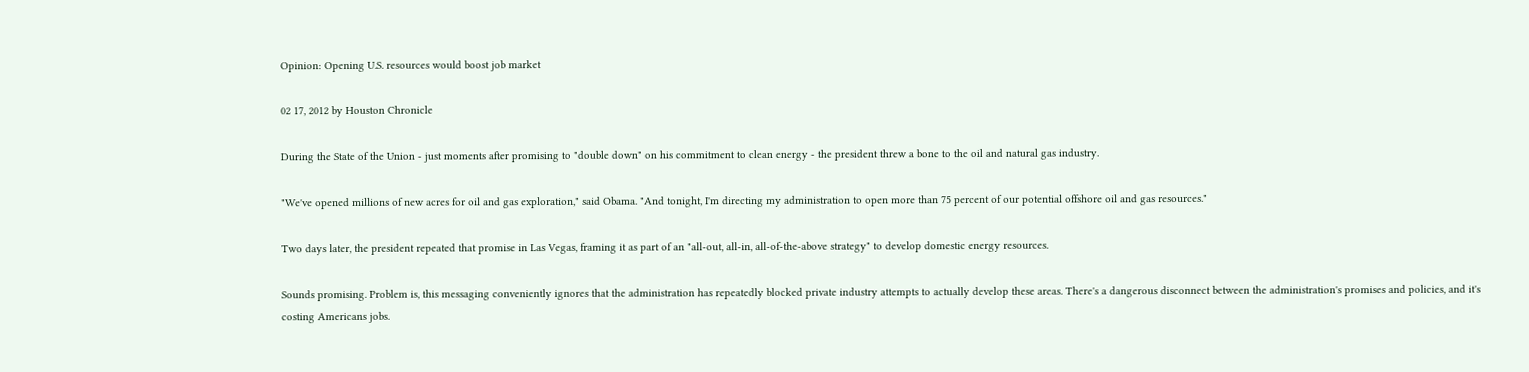Opinion: Opening U.S. resources would boost job market

02 17, 2012 by Houston Chronicle

During the State of the Union - just moments after promising to "double down" on his commitment to clean energy - the president threw a bone to the oil and natural gas industry.

"We've opened millions of new acres for oil and gas exploration," said Obama. "And tonight, I'm directing my administration to open more than 75 percent of our potential offshore oil and gas resources."

Two days later, the president repeated that promise in Las Vegas, framing it as part of an "all-out, all-in, all-of-the-above strategy" to develop domestic energy resources.

Sounds promising. Problem is, this messaging conveniently ignores that the administration has repeatedly blocked private industry attempts to actually develop these areas. There's a dangerous disconnect between the administration's promises and policies, and it's costing Americans jobs.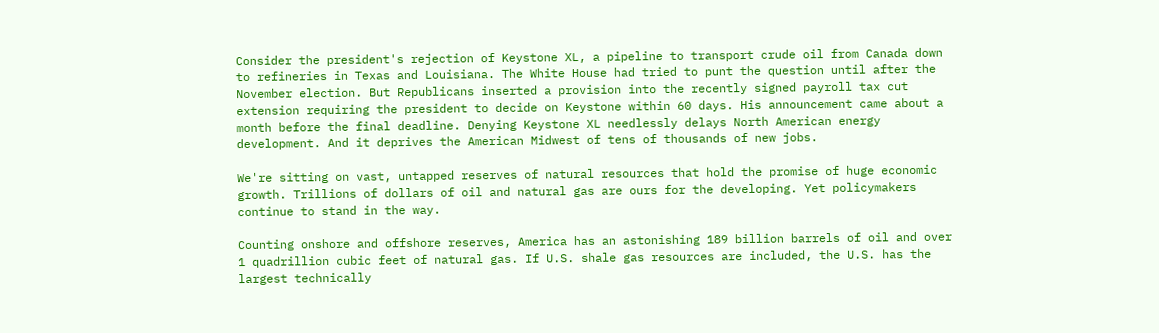Consider the president's rejection of Keystone XL, a pipeline to transport crude oil from Canada down to refineries in Texas and Louisiana. The White House had tried to punt the question until after the November election. But Republicans inserted a provision into the recently signed payroll tax cut extension requiring the president to decide on Keystone within 60 days. His announcement came about a month before the final deadline. Denying Keystone XL needlessly delays North American energy development. And it deprives the American Midwest of tens of thousands of new jobs.

We're sitting on vast, untapped reserves of natural resources that hold the promise of huge economic growth. Trillions of dollars of oil and natural gas are ours for the developing. Yet policymakers continue to stand in the way.

Counting onshore and offshore reserves, America has an astonishing 189 billion barrels of oil and over 1 quadrillion cubic feet of natural gas. If U.S. shale gas resources are included, the U.S. has the largest technically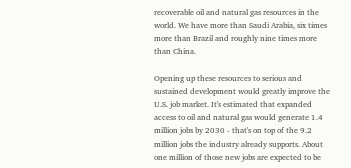recoverable oil and natural gas resources in the world. We have more than Saudi Arabia, six times more than Brazil and roughly nine times more than China.

Opening up these resources to serious and sustained development would greatly improve the U.S. job market. It's estimated that expanded access to oil and natural gas would generate 1.4 million jobs by 2030 - that's on top of the 9.2 million jobs the industry already supports. About one million of those new jobs are expected to be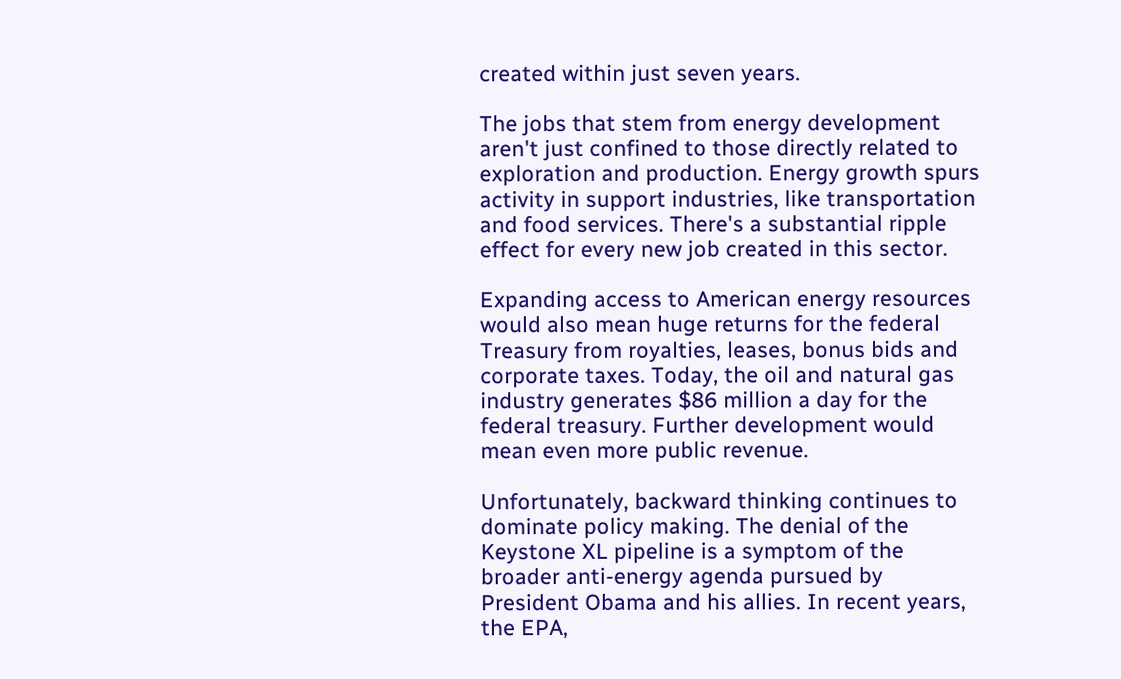created within just seven years.

The jobs that stem from energy development aren't just confined to those directly related to exploration and production. Energy growth spurs activity in support industries, like transportation and food services. There's a substantial ripple effect for every new job created in this sector.

Expanding access to American energy resources would also mean huge returns for the federal Treasury from royalties, leases, bonus bids and corporate taxes. Today, the oil and natural gas industry generates $86 million a day for the federal treasury. Further development would mean even more public revenue.

Unfortunately, backward thinking continues to dominate policy making. The denial of the Keystone XL pipeline is a symptom of the broader anti-energy agenda pursued by President Obama and his allies. In recent years, the EPA,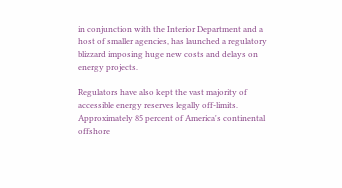in conjunction with the Interior Department and a host of smaller agencies, has launched a regulatory blizzard imposing huge new costs and delays on energy projects.

Regulators have also kept the vast majority of accessible energy reserves legally off-limits. Approximately 85 percent of America's continental offshore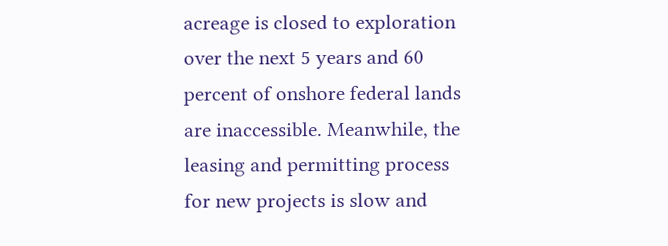acreage is closed to exploration over the next 5 years and 60 percent of onshore federal lands are inaccessible. Meanwhile, the leasing and permitting process for new projects is slow and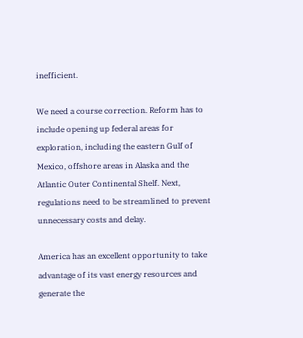inefficient.

We need a course correction. Reform has to include opening up federal areas for exploration, including the eastern Gulf of Mexico, offshore areas in Alaska and the Atlantic Outer Continental Shelf. Next, regulations need to be streamlined to prevent unnecessary costs and delay.

America has an excellent opportunity to take advantage of its vast energy resources and generate the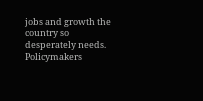jobs and growth the country so desperately needs. Policymakers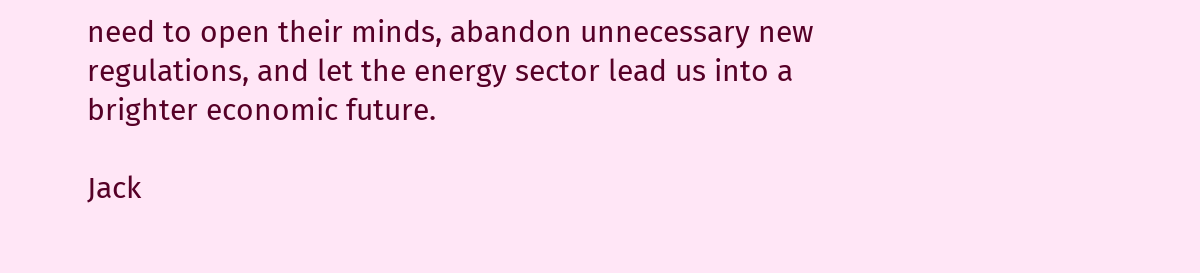need to open their minds, abandon unnecessary new regulations, and let the energy sector lead us into a brighter economic future.

Jack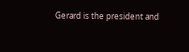Gerard is the president and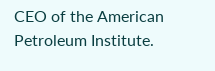CEO of the American Petroleum Institute.